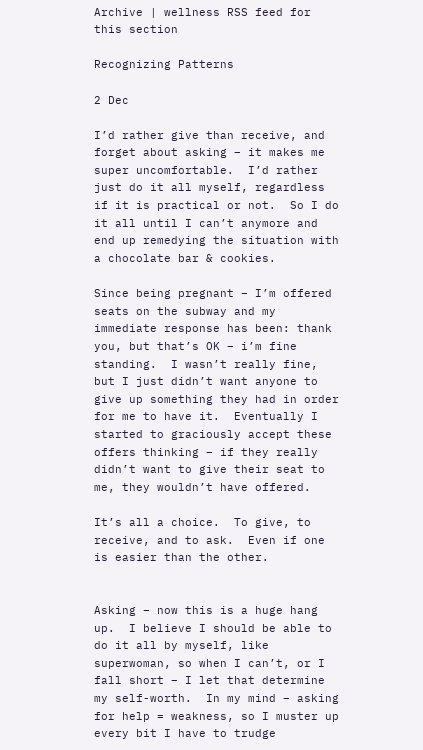Archive | wellness RSS feed for this section

Recognizing Patterns

2 Dec

I’d rather give than receive, and forget about asking – it makes me super uncomfortable.  I’d rather just do it all myself, regardless if it is practical or not.  So I do it all until I can’t anymore and end up remedying the situation with a chocolate bar & cookies.

Since being pregnant – I’m offered seats on the subway and my immediate response has been: thank you, but that’s OK – i’m fine standing.  I wasn’t really fine, but I just didn’t want anyone to give up something they had in order for me to have it.  Eventually I started to graciously accept these offers thinking – if they really didn’t want to give their seat to me, they wouldn’t have offered.

It’s all a choice.  To give, to receive, and to ask.  Even if one is easier than the other.


Asking – now this is a huge hang up.  I believe I should be able to do it all by myself, like superwoman, so when I can’t, or I fall short – I let that determine my self-worth.  In my mind – asking for help = weakness, so I muster up every bit I have to trudge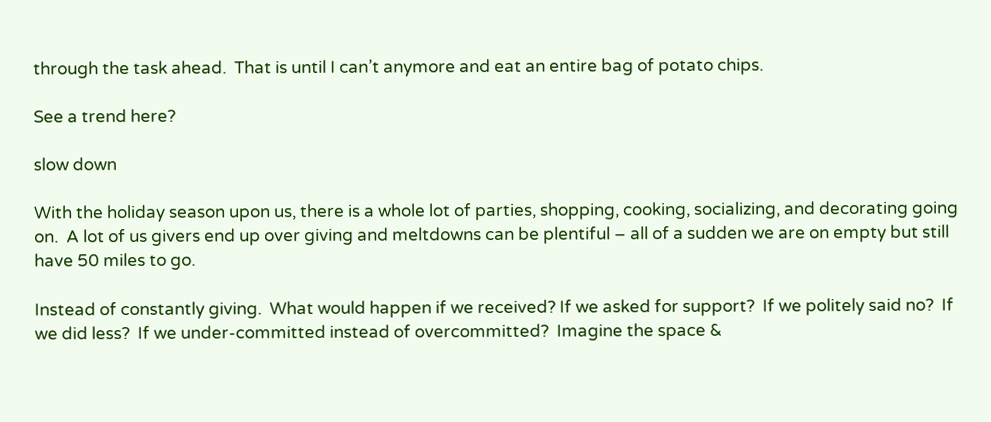through the task ahead.  That is until I can’t anymore and eat an entire bag of potato chips.

See a trend here?

slow down

With the holiday season upon us, there is a whole lot of parties, shopping, cooking, socializing, and decorating going on.  A lot of us givers end up over giving and meltdowns can be plentiful – all of a sudden we are on empty but still have 50 miles to go.

Instead of constantly giving.  What would happen if we received? If we asked for support?  If we politely said no?  If we did less?  If we under-committed instead of overcommitted?  Imagine the space &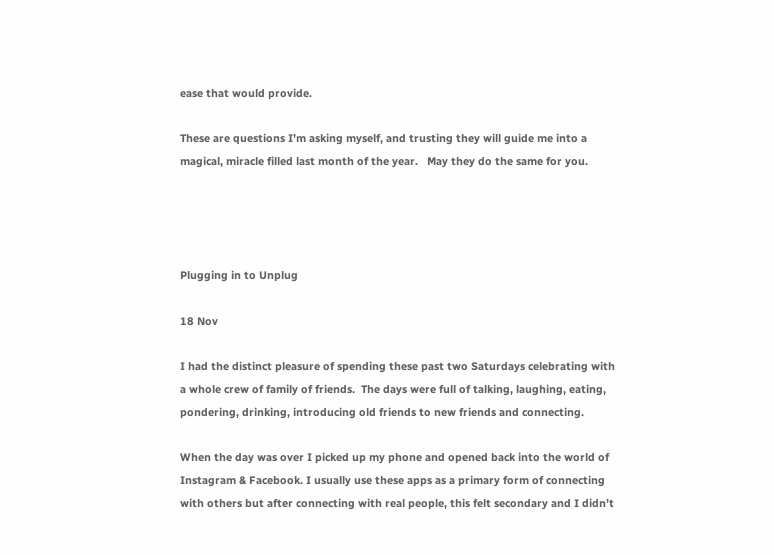ease that would provide.

These are questions I’m asking myself, and trusting they will guide me into a magical, miracle filled last month of the year.   May they do the same for you.




Plugging in to Unplug

18 Nov

I had the distinct pleasure of spending these past two Saturdays celebrating with a whole crew of family of friends.  The days were full of talking, laughing, eating, pondering, drinking, introducing old friends to new friends and connecting.

When the day was over I picked up my phone and opened back into the world of Instagram & Facebook. I usually use these apps as a primary form of connecting with others but after connecting with real people, this felt secondary and I didn’t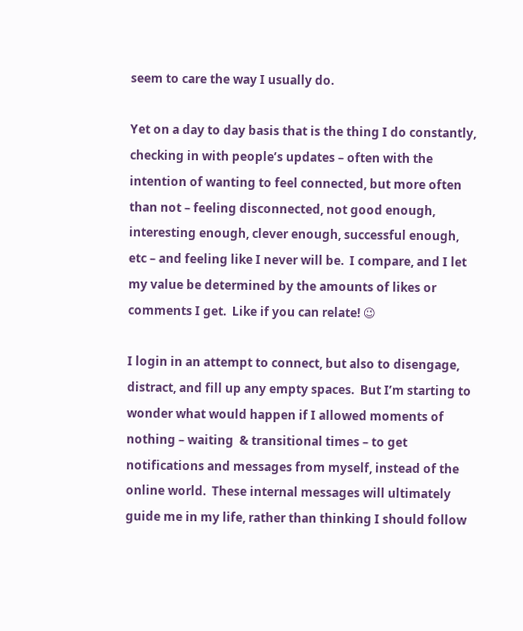seem to care the way I usually do.

Yet on a day to day basis that is the thing I do constantly, checking in with people’s updates – often with the intention of wanting to feel connected, but more often than not – feeling disconnected, not good enough, interesting enough, clever enough, successful enough, etc – and feeling like I never will be.  I compare, and I let my value be determined by the amounts of likes or comments I get.  Like if you can relate! 😉

I login in an attempt to connect, but also to disengage, distract, and fill up any empty spaces.  But I’m starting to wonder what would happen if I allowed moments of nothing – waiting  & transitional times – to get notifications and messages from myself, instead of the online world.  These internal messages will ultimately guide me in my life, rather than thinking I should follow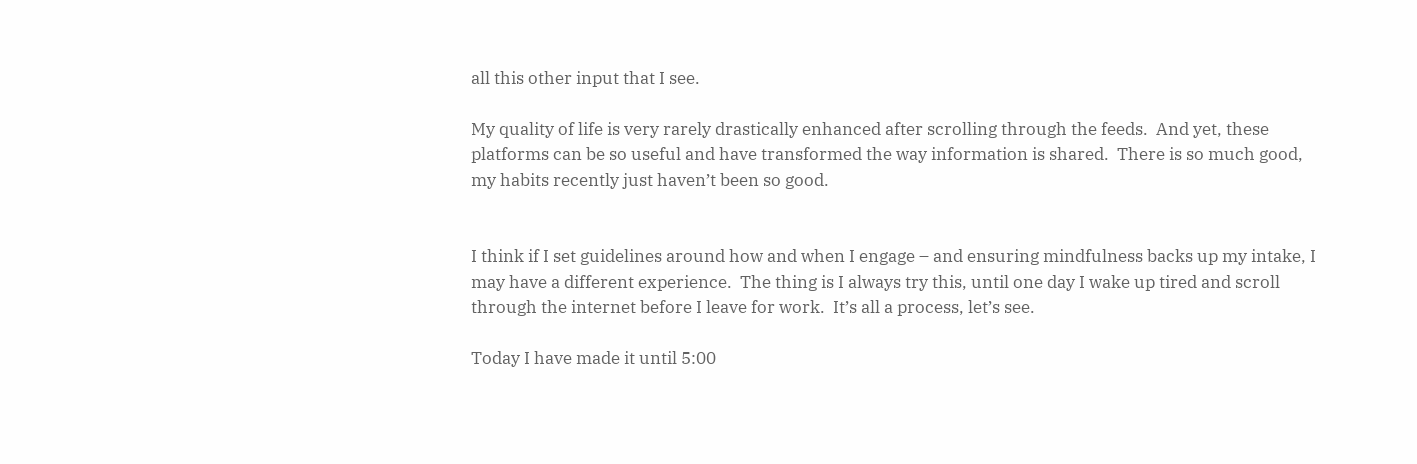all this other input that I see.

My quality of life is very rarely drastically enhanced after scrolling through the feeds.  And yet, these platforms can be so useful and have transformed the way information is shared.  There is so much good, my habits recently just haven’t been so good.


I think if I set guidelines around how and when I engage – and ensuring mindfulness backs up my intake, I may have a different experience.  The thing is I always try this, until one day I wake up tired and scroll through the internet before I leave for work.  It’s all a process, let’s see.

Today I have made it until 5:00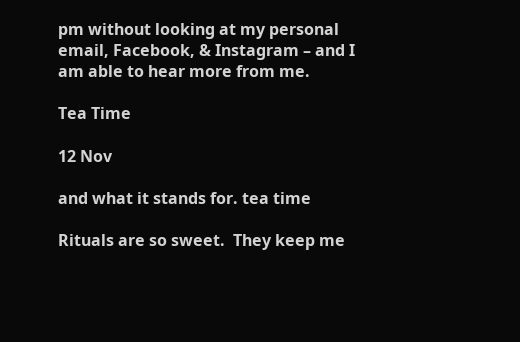pm without looking at my personal email, Facebook, & Instagram – and I am able to hear more from me.

Tea Time

12 Nov

and what it stands for. tea time

Rituals are so sweet.  They keep me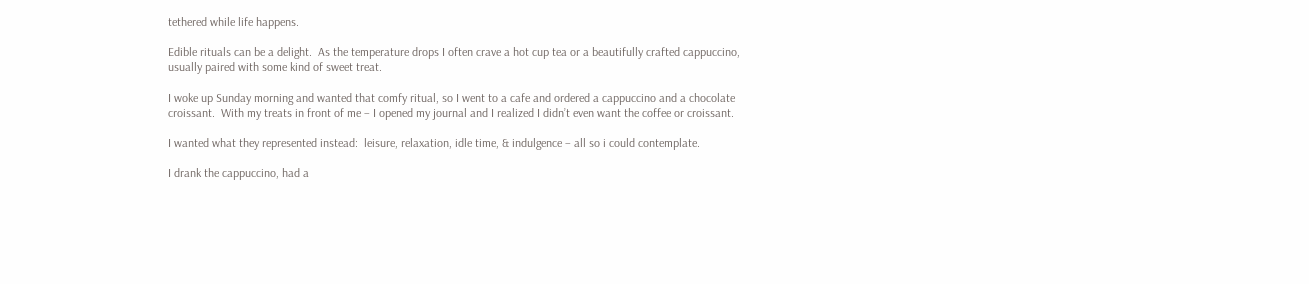tethered while life happens.

Edible rituals can be a delight.  As the temperature drops I often crave a hot cup tea or a beautifully crafted cappuccino, usually paired with some kind of sweet treat.

I woke up Sunday morning and wanted that comfy ritual, so I went to a cafe and ordered a cappuccino and a chocolate croissant.  With my treats in front of me – I opened my journal and I realized I didn’t even want the coffee or croissant.

I wanted what they represented instead:  leisure, relaxation, idle time, & indulgence – all so i could contemplate.

I drank the cappuccino, had a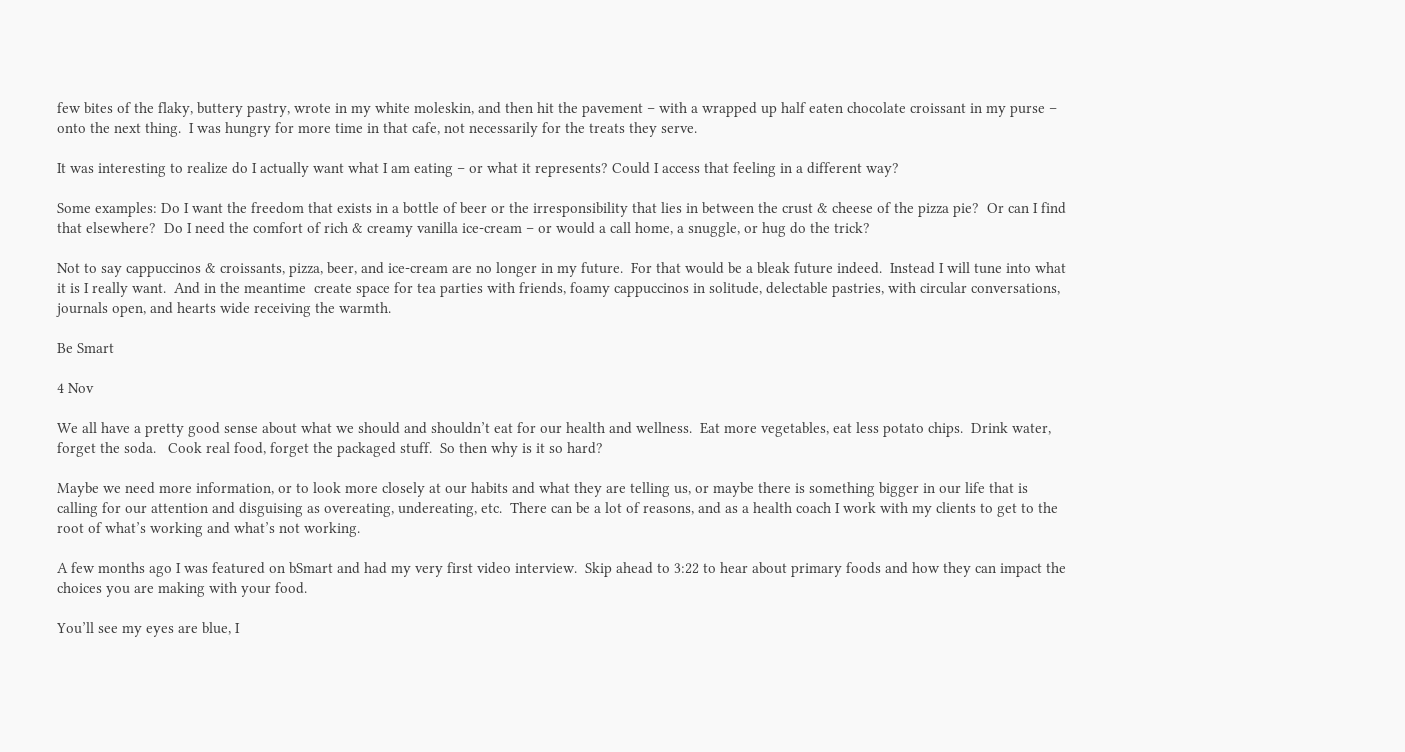few bites of the flaky, buttery pastry, wrote in my white moleskin, and then hit the pavement – with a wrapped up half eaten chocolate croissant in my purse – onto the next thing.  I was hungry for more time in that cafe, not necessarily for the treats they serve.

It was interesting to realize do I actually want what I am eating – or what it represents? Could I access that feeling in a different way?

Some examples: Do I want the freedom that exists in a bottle of beer or the irresponsibility that lies in between the crust & cheese of the pizza pie?  Or can I find that elsewhere?  Do I need the comfort of rich & creamy vanilla ice-cream – or would a call home, a snuggle, or hug do the trick?

Not to say cappuccinos & croissants, pizza, beer, and ice-cream are no longer in my future.  For that would be a bleak future indeed.  Instead I will tune into what it is I really want.  And in the meantime  create space for tea parties with friends, foamy cappuccinos in solitude, delectable pastries, with circular conversations, journals open, and hearts wide receiving the warmth.

Be Smart

4 Nov

We all have a pretty good sense about what we should and shouldn’t eat for our health and wellness.  Eat more vegetables, eat less potato chips.  Drink water, forget the soda.   Cook real food, forget the packaged stuff.  So then why is it so hard?

Maybe we need more information, or to look more closely at our habits and what they are telling us, or maybe there is something bigger in our life that is calling for our attention and disguising as overeating, undereating, etc.  There can be a lot of reasons, and as a health coach I work with my clients to get to the root of what’s working and what’s not working.

A few months ago I was featured on bSmart and had my very first video interview.  Skip ahead to 3:22 to hear about primary foods and how they can impact the choices you are making with your food.

You’ll see my eyes are blue, I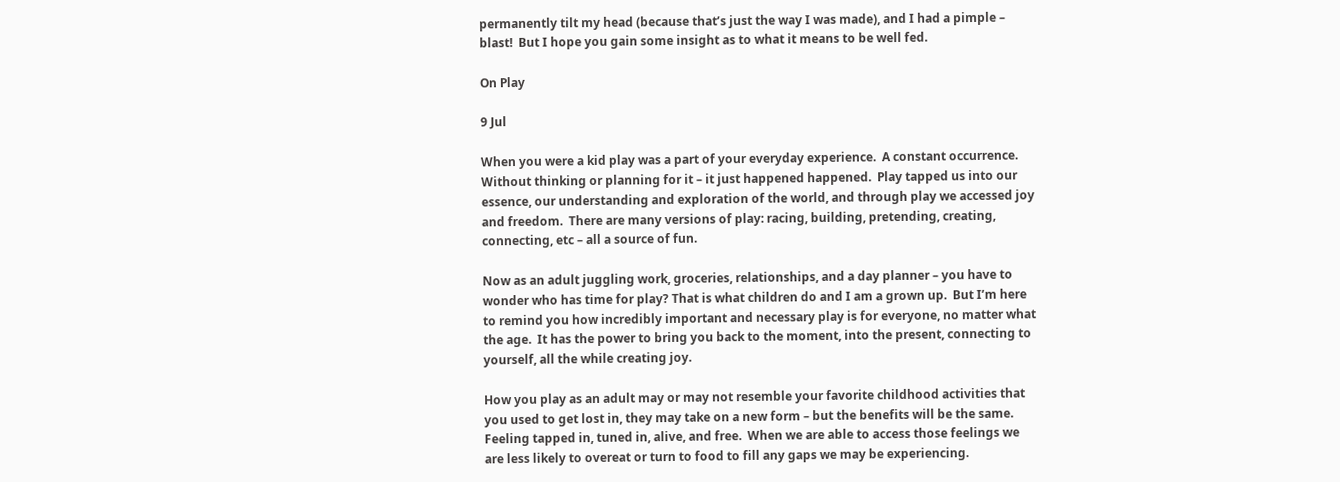permanently tilt my head (because that’s just the way I was made), and I had a pimple – blast!  But I hope you gain some insight as to what it means to be well fed.

On Play

9 Jul

When you were a kid play was a part of your everyday experience.  A constant occurrence.  Without thinking or planning for it – it just happened happened.  Play tapped us into our essence, our understanding and exploration of the world, and through play we accessed joy and freedom.  There are many versions of play: racing, building, pretending, creating, connecting, etc – all a source of fun.

Now as an adult juggling work, groceries, relationships, and a day planner – you have to wonder who has time for play? That is what children do and I am a grown up.  But I’m here to remind you how incredibly important and necessary play is for everyone, no matter what the age.  It has the power to bring you back to the moment, into the present, connecting to yourself, all the while creating joy.

How you play as an adult may or may not resemble your favorite childhood activities that you used to get lost in, they may take on a new form – but the benefits will be the same.  Feeling tapped in, tuned in, alive, and free.  When we are able to access those feelings we are less likely to overeat or turn to food to fill any gaps we may be experiencing.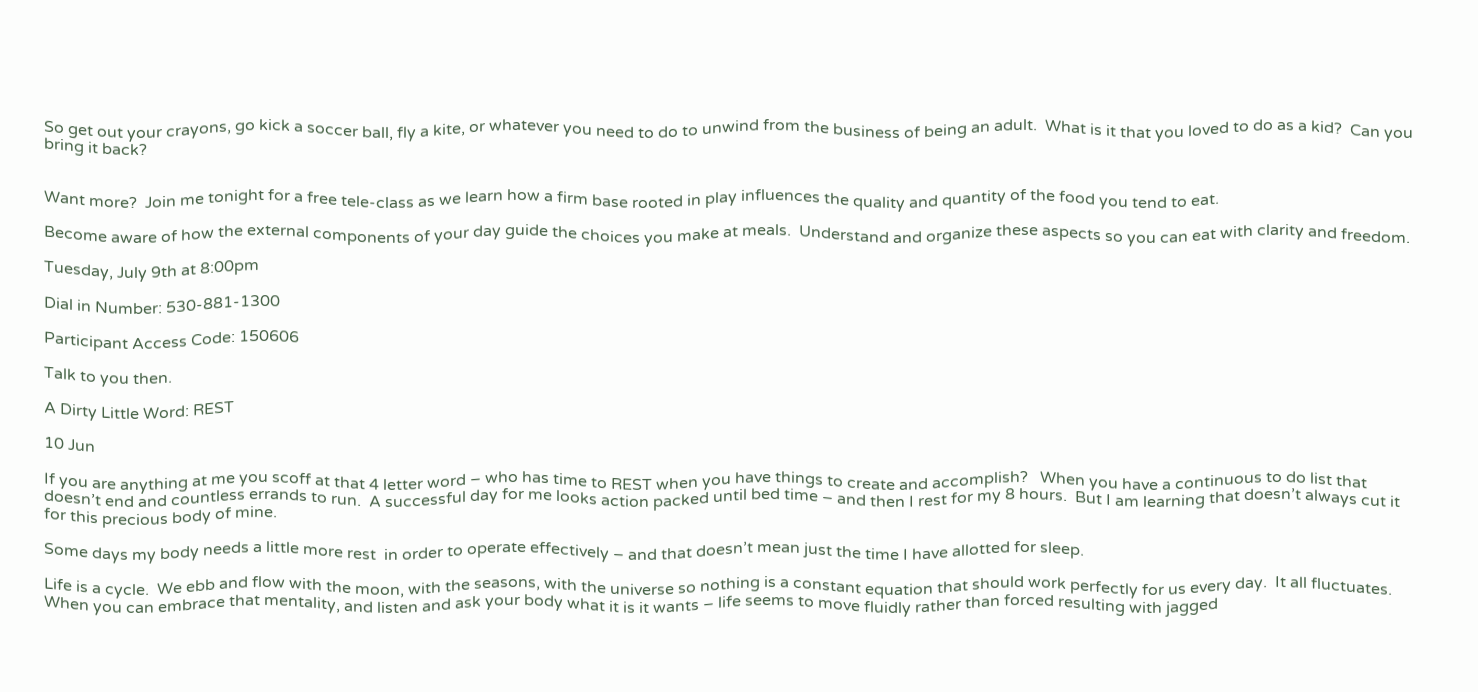So get out your crayons, go kick a soccer ball, fly a kite, or whatever you need to do to unwind from the business of being an adult.  What is it that you loved to do as a kid?  Can you bring it back?


Want more?  Join me tonight for a free tele-class as we learn how a firm base rooted in play influences the quality and quantity of the food you tend to eat.

Become aware of how the external components of your day guide the choices you make at meals.  Understand and organize these aspects so you can eat with clarity and freedom.

Tuesday, July 9th at 8:00pm

Dial in Number: 530-881-1300

Participant Access Code: 150606

Talk to you then.

A Dirty Little Word: REST

10 Jun

If you are anything at me you scoff at that 4 letter word – who has time to REST when you have things to create and accomplish?   When you have a continuous to do list that doesn’t end and countless errands to run.  A successful day for me looks action packed until bed time – and then I rest for my 8 hours.  But I am learning that doesn’t always cut it for this precious body of mine.

Some days my body needs a little more rest  in order to operate effectively – and that doesn’t mean just the time I have allotted for sleep.

Life is a cycle.  We ebb and flow with the moon, with the seasons, with the universe so nothing is a constant equation that should work perfectly for us every day.  It all fluctuates.  When you can embrace that mentality, and listen and ask your body what it is it wants – life seems to move fluidly rather than forced resulting with jagged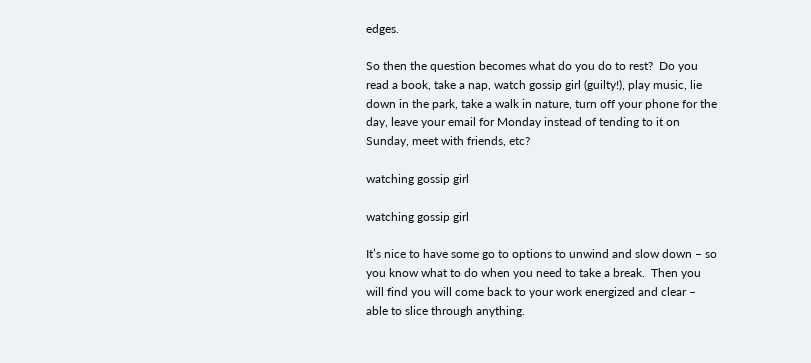edges.

So then the question becomes what do you do to rest?  Do you read a book, take a nap, watch gossip girl (guilty!), play music, lie down in the park, take a walk in nature, turn off your phone for the day, leave your email for Monday instead of tending to it on Sunday, meet with friends, etc?

watching gossip girl

watching gossip girl

It’s nice to have some go to options to unwind and slow down – so you know what to do when you need to take a break.  Then you will find you will come back to your work energized and clear – able to slice through anything.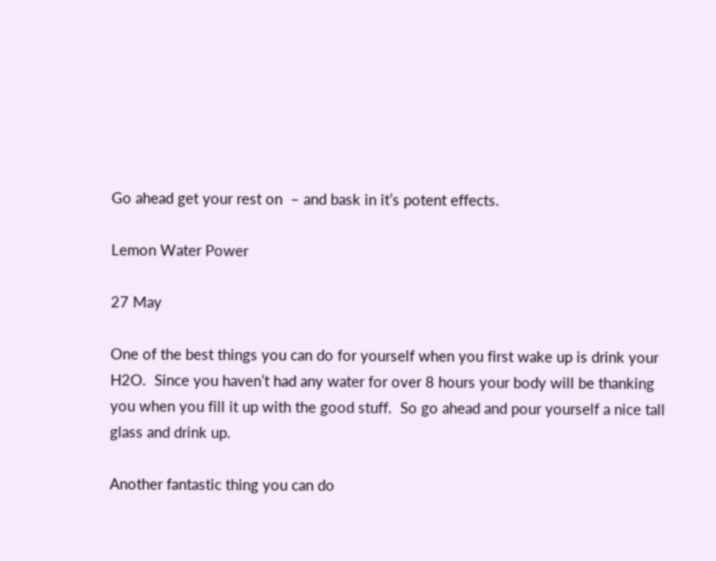Go ahead get your rest on  – and bask in it’s potent effects.

Lemon Water Power

27 May

One of the best things you can do for yourself when you first wake up is drink your H2O.  Since you haven’t had any water for over 8 hours your body will be thanking you when you fill it up with the good stuff.  So go ahead and pour yourself a nice tall glass and drink up.

Another fantastic thing you can do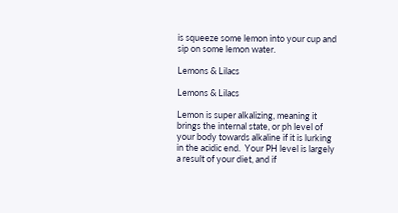is squeeze some lemon into your cup and sip on some lemon water.

Lemons & Lilacs

Lemons & Lilacs

Lemon is super alkalizing, meaning it brings the internal state, or ph level of your body towards alkaline if it is lurking in the acidic end.  Your PH level is largely a result of your diet, and if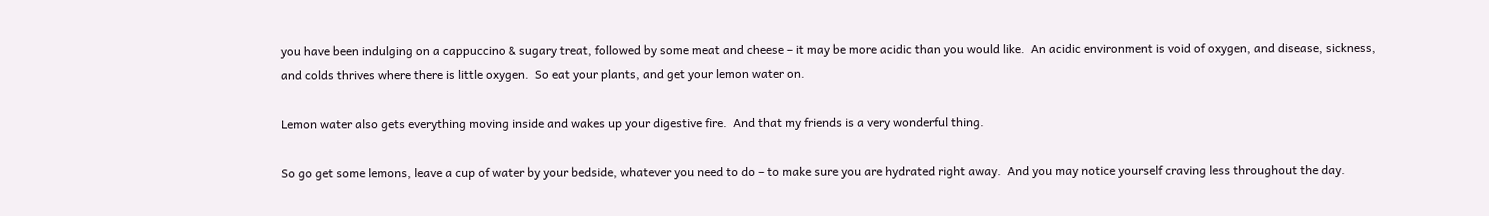you have been indulging on a cappuccino & sugary treat, followed by some meat and cheese – it may be more acidic than you would like.  An acidic environment is void of oxygen, and disease, sickness, and colds thrives where there is little oxygen.  So eat your plants, and get your lemon water on.

Lemon water also gets everything moving inside and wakes up your digestive fire.  And that my friends is a very wonderful thing.

So go get some lemons, leave a cup of water by your bedside, whatever you need to do – to make sure you are hydrated right away.  And you may notice yourself craving less throughout the day.